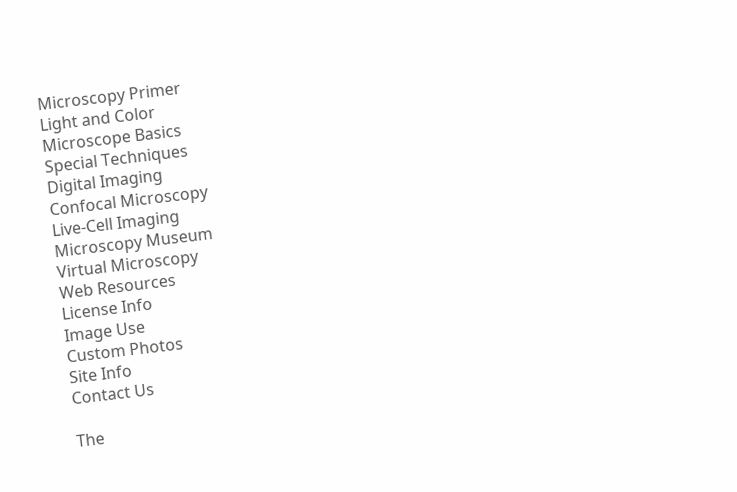Microscopy Primer
Light and Color
Microscope Basics
Special Techniques
Digital Imaging
Confocal Microscopy
Live-Cell Imaging
Microscopy Museum
Virtual Microscopy
Web Resources
License Info
Image Use
Custom Photos
Site Info
Contact Us

The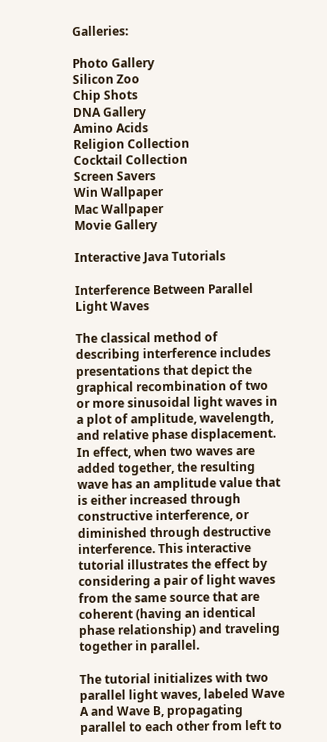Galleries:

Photo Gallery
Silicon Zoo
Chip Shots
DNA Gallery
Amino Acids
Religion Collection
Cocktail Collection
Screen Savers
Win Wallpaper
Mac Wallpaper
Movie Gallery

Interactive Java Tutorials

Interference Between Parallel Light Waves

The classical method of describing interference includes presentations that depict the graphical recombination of two or more sinusoidal light waves in a plot of amplitude, wavelength, and relative phase displacement. In effect, when two waves are added together, the resulting wave has an amplitude value that is either increased through constructive interference, or diminished through destructive interference. This interactive tutorial illustrates the effect by considering a pair of light waves from the same source that are coherent (having an identical phase relationship) and traveling together in parallel.

The tutorial initializes with two parallel light waves, labeled Wave A and Wave B, propagating parallel to each other from left to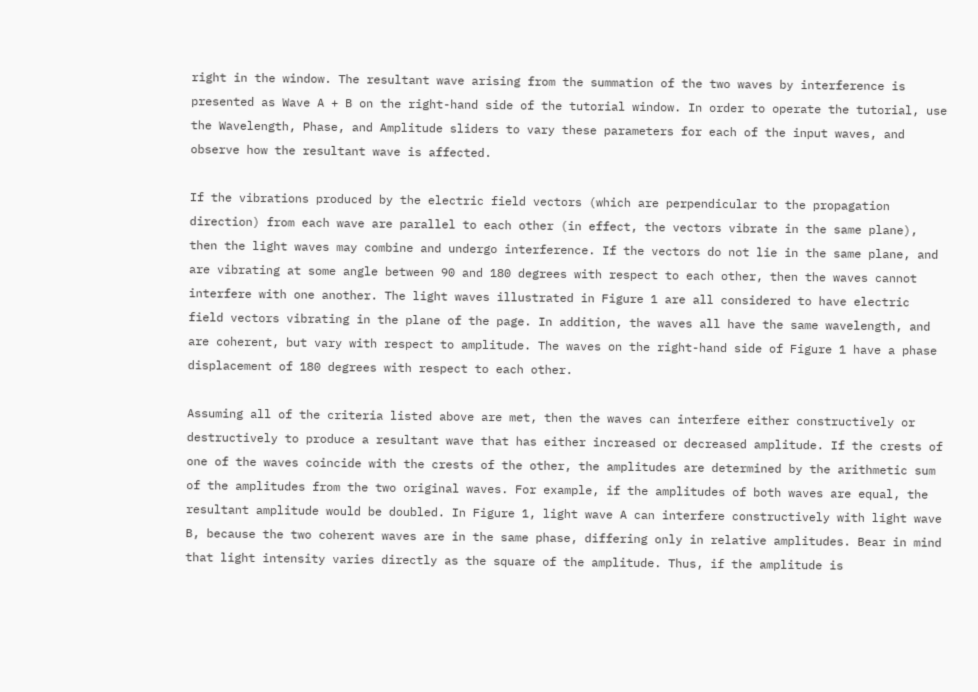right in the window. The resultant wave arising from the summation of the two waves by interference is presented as Wave A + B on the right-hand side of the tutorial window. In order to operate the tutorial, use the Wavelength, Phase, and Amplitude sliders to vary these parameters for each of the input waves, and observe how the resultant wave is affected.

If the vibrations produced by the electric field vectors (which are perpendicular to the propagation direction) from each wave are parallel to each other (in effect, the vectors vibrate in the same plane), then the light waves may combine and undergo interference. If the vectors do not lie in the same plane, and are vibrating at some angle between 90 and 180 degrees with respect to each other, then the waves cannot interfere with one another. The light waves illustrated in Figure 1 are all considered to have electric field vectors vibrating in the plane of the page. In addition, the waves all have the same wavelength, and are coherent, but vary with respect to amplitude. The waves on the right-hand side of Figure 1 have a phase displacement of 180 degrees with respect to each other.

Assuming all of the criteria listed above are met, then the waves can interfere either constructively or destructively to produce a resultant wave that has either increased or decreased amplitude. If the crests of one of the waves coincide with the crests of the other, the amplitudes are determined by the arithmetic sum of the amplitudes from the two original waves. For example, if the amplitudes of both waves are equal, the resultant amplitude would be doubled. In Figure 1, light wave A can interfere constructively with light wave B, because the two coherent waves are in the same phase, differing only in relative amplitudes. Bear in mind that light intensity varies directly as the square of the amplitude. Thus, if the amplitude is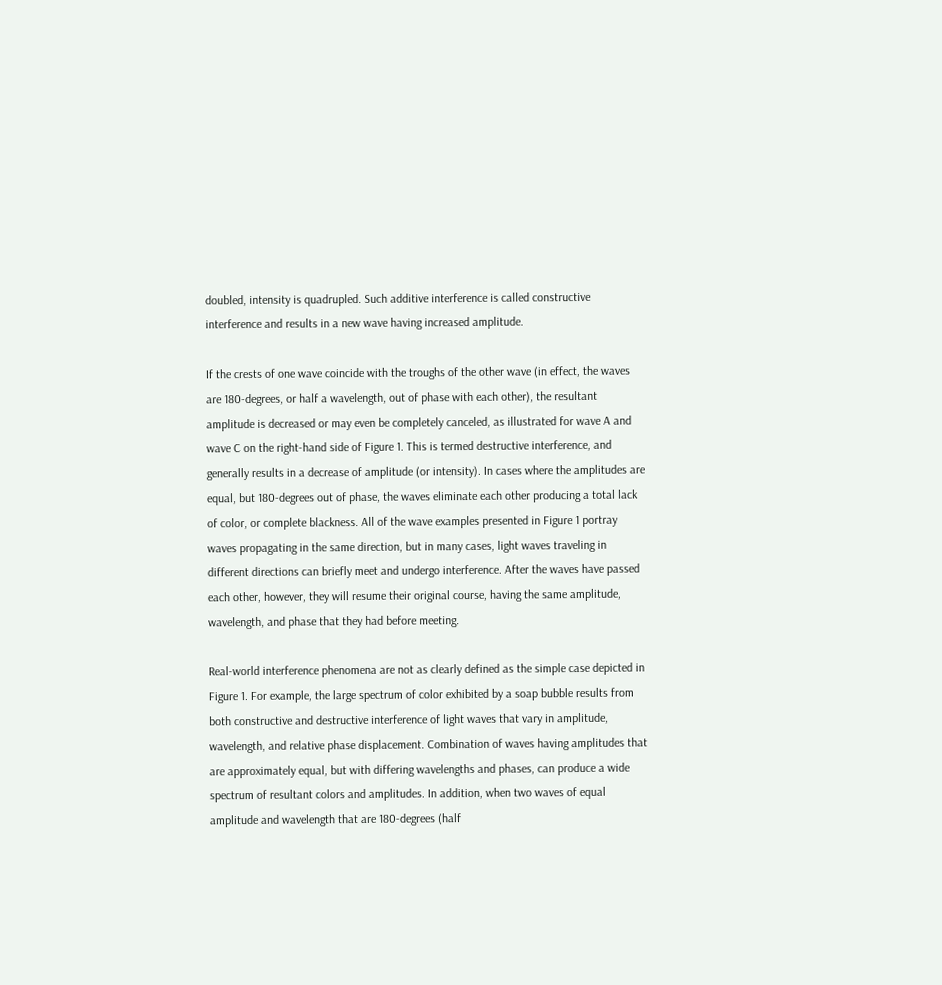doubled, intensity is quadrupled. Such additive interference is called constructive interference and results in a new wave having increased amplitude.

If the crests of one wave coincide with the troughs of the other wave (in effect, the waves are 180-degrees, or half a wavelength, out of phase with each other), the resultant amplitude is decreased or may even be completely canceled, as illustrated for wave A and wave C on the right-hand side of Figure 1. This is termed destructive interference, and generally results in a decrease of amplitude (or intensity). In cases where the amplitudes are equal, but 180-degrees out of phase, the waves eliminate each other producing a total lack of color, or complete blackness. All of the wave examples presented in Figure 1 portray waves propagating in the same direction, but in many cases, light waves traveling in different directions can briefly meet and undergo interference. After the waves have passed each other, however, they will resume their original course, having the same amplitude, wavelength, and phase that they had before meeting.

Real-world interference phenomena are not as clearly defined as the simple case depicted in Figure 1. For example, the large spectrum of color exhibited by a soap bubble results from both constructive and destructive interference of light waves that vary in amplitude, wavelength, and relative phase displacement. Combination of waves having amplitudes that are approximately equal, but with differing wavelengths and phases, can produce a wide spectrum of resultant colors and amplitudes. In addition, when two waves of equal amplitude and wavelength that are 180-degrees (half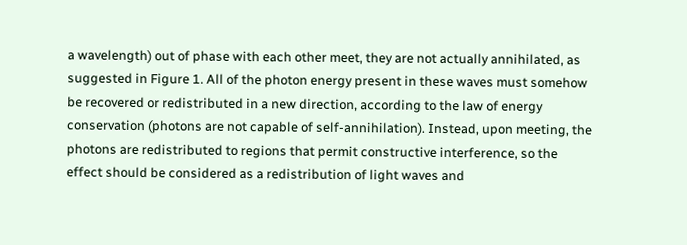a wavelength) out of phase with each other meet, they are not actually annihilated, as suggested in Figure 1. All of the photon energy present in these waves must somehow be recovered or redistributed in a new direction, according to the law of energy conservation (photons are not capable of self-annihilation). Instead, upon meeting, the photons are redistributed to regions that permit constructive interference, so the effect should be considered as a redistribution of light waves and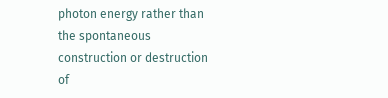photon energy rather than the spontaneous construction or destruction of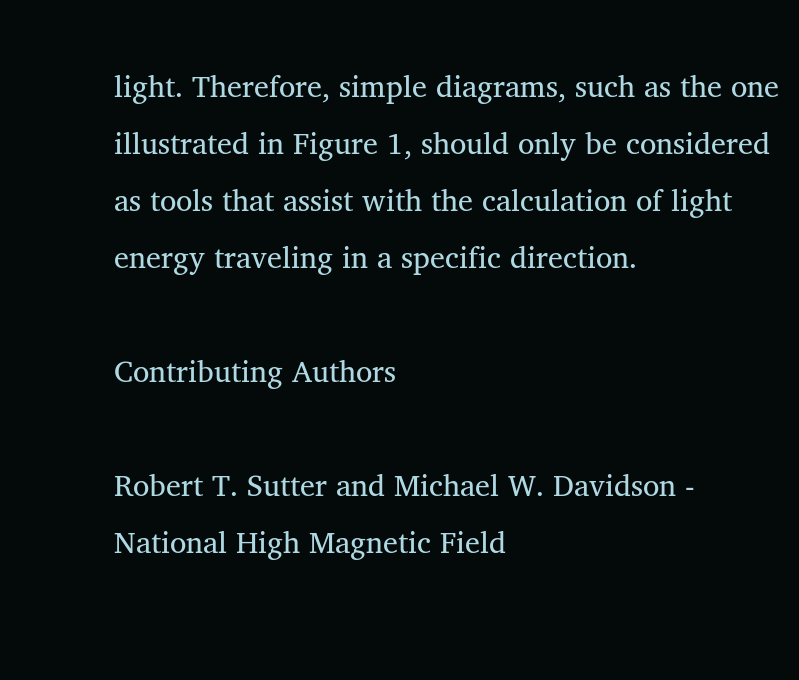light. Therefore, simple diagrams, such as the one illustrated in Figure 1, should only be considered as tools that assist with the calculation of light energy traveling in a specific direction.

Contributing Authors

Robert T. Sutter and Michael W. Davidson - National High Magnetic Field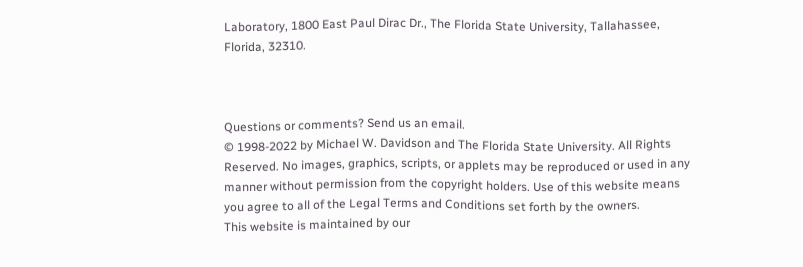Laboratory, 1800 East Paul Dirac Dr., The Florida State University, Tallahassee, Florida, 32310.



Questions or comments? Send us an email.
© 1998-2022 by Michael W. Davidson and The Florida State University. All Rights Reserved. No images, graphics, scripts, or applets may be reproduced or used in any manner without permission from the copyright holders. Use of this website means you agree to all of the Legal Terms and Conditions set forth by the owners.
This website is maintained by our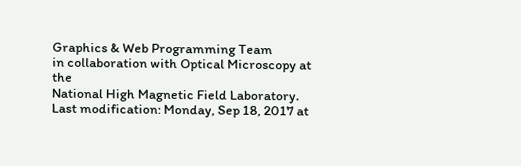Graphics & Web Programming Team
in collaboration with Optical Microscopy at the
National High Magnetic Field Laboratory.
Last modification: Monday, Sep 18, 2017 at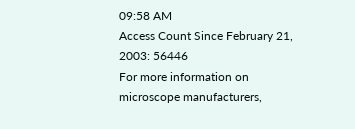09:58 AM
Access Count Since February 21, 2003: 56446
For more information on microscope manufacturers,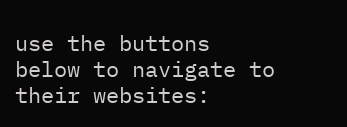use the buttons below to navigate to their websites: